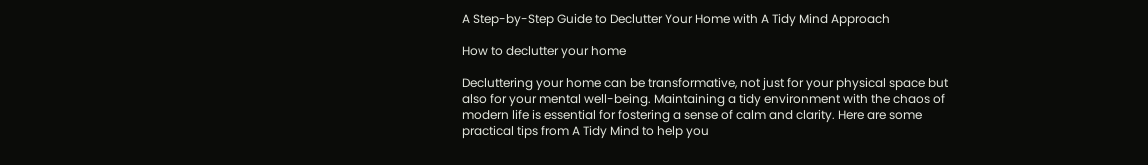A Step-by-Step Guide to Declutter Your Home with A Tidy Mind Approach

How to declutter your home

Decluttering your home can be transformative, not just for your physical space but also for your mental well-being. Maintaining a tidy environment with the chaos of modern life is essential for fostering a sense of calm and clarity. Here are some practical tips from A Tidy Mind to help you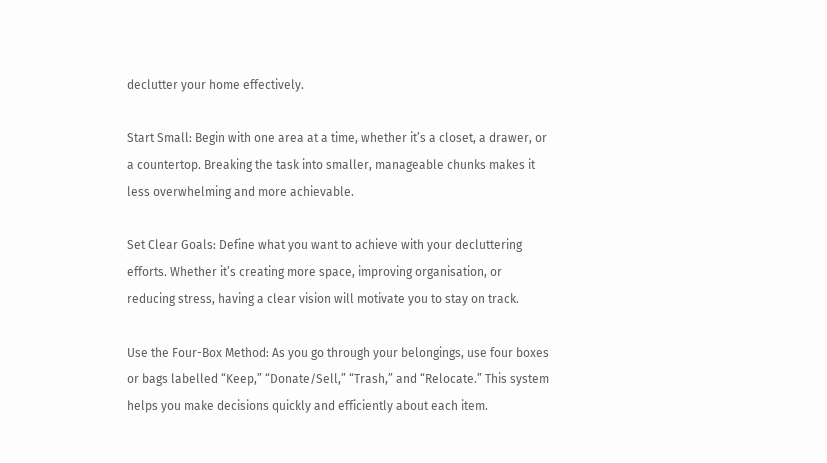declutter your home effectively.

Start Small: Begin with one area at a time, whether it’s a closet, a drawer, or a countertop. Breaking the task into smaller, manageable chunks makes it less overwhelming and more achievable.

Set Clear Goals: Define what you want to achieve with your decluttering efforts. Whether it’s creating more space, improving organisation, or reducing stress, having a clear vision will motivate you to stay on track.

Use the Four-Box Method: As you go through your belongings, use four boxes or bags labelled “Keep,” “Donate/Sell,” “Trash,” and “Relocate.” This system helps you make decisions quickly and efficiently about each item.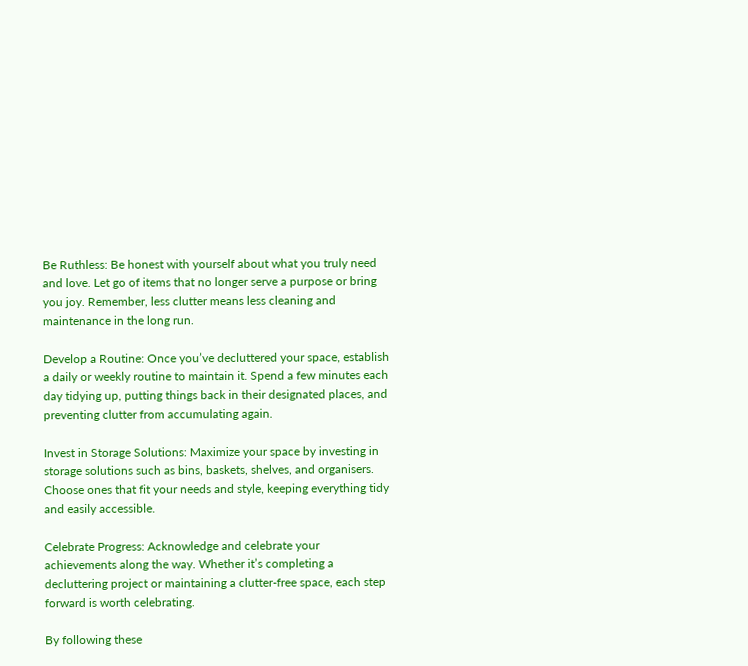Be Ruthless: Be honest with yourself about what you truly need and love. Let go of items that no longer serve a purpose or bring you joy. Remember, less clutter means less cleaning and maintenance in the long run.

Develop a Routine: Once you’ve decluttered your space, establish a daily or weekly routine to maintain it. Spend a few minutes each day tidying up, putting things back in their designated places, and preventing clutter from accumulating again.

Invest in Storage Solutions: Maximize your space by investing in storage solutions such as bins, baskets, shelves, and organisers. Choose ones that fit your needs and style, keeping everything tidy and easily accessible.

Celebrate Progress: Acknowledge and celebrate your achievements along the way. Whether it’s completing a decluttering project or maintaining a clutter-free space, each step forward is worth celebrating.

By following these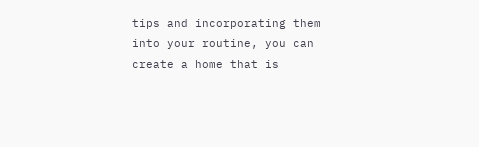tips and incorporating them into your routine, you can create a home that is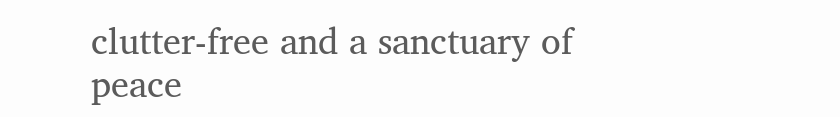clutter-free and a sanctuary of peace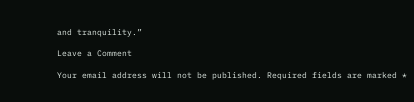and tranquility.”

Leave a Comment

Your email address will not be published. Required fields are marked *